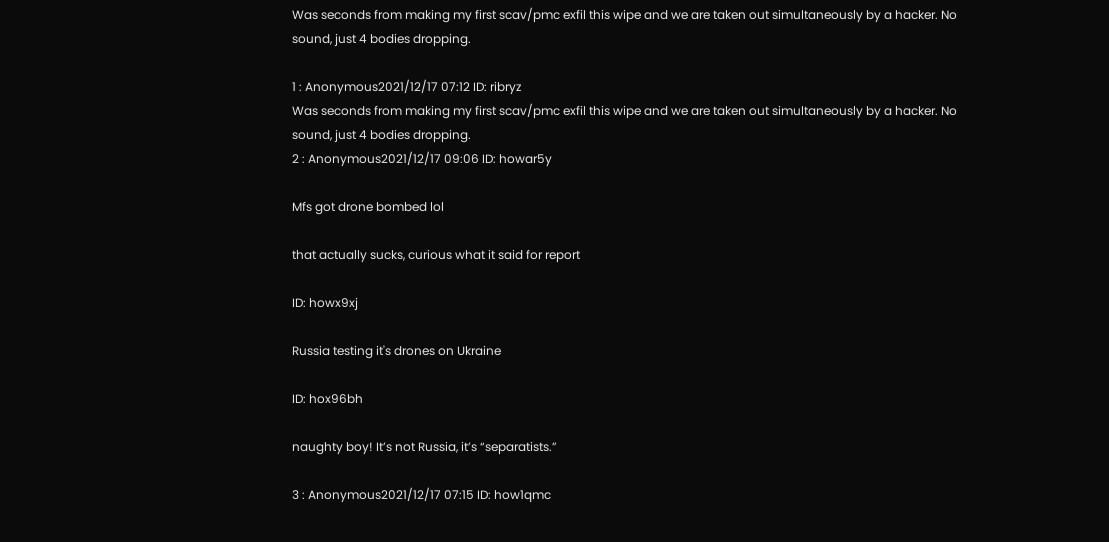Was seconds from making my first scav/pmc exfil this wipe and we are taken out simultaneously by a hacker. No sound, just 4 bodies dropping.

1 : Anonymous2021/12/17 07:12 ID: ribryz
Was seconds from making my first scav/pmc exfil this wipe and we are taken out simultaneously by a hacker. No sound, just 4 bodies dropping.
2 : Anonymous2021/12/17 09:06 ID: howar5y

Mfs got drone bombed lol

that actually sucks, curious what it said for report

ID: howx9xj

Russia testing it's drones on Ukraine

ID: hox96bh

naughty boy! It’s not Russia, it’s “separatists.”

3 : Anonymous2021/12/17 07:15 ID: how1qmc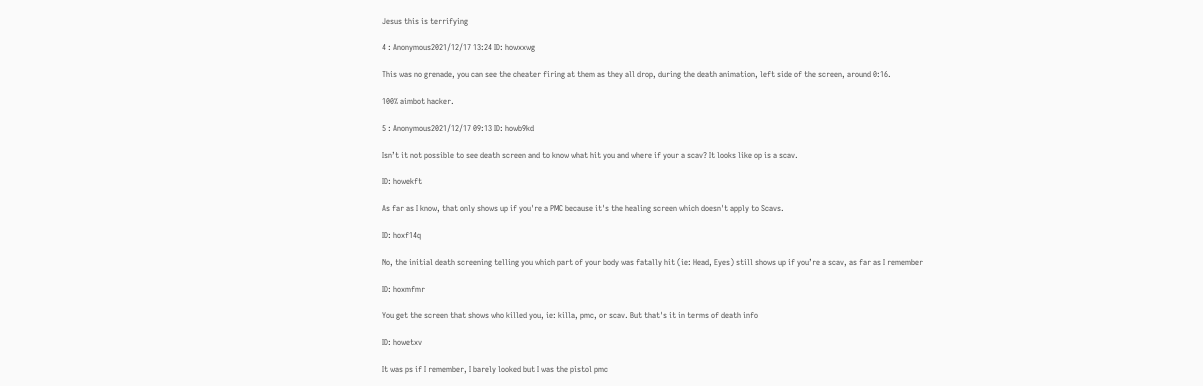Jesus this is terrifying

4 : Anonymous2021/12/17 13:24 ID: howxxwg

This was no grenade, you can see the cheater firing at them as they all drop, during the death animation, left side of the screen, around 0:16.

100% aimbot hacker.

5 : Anonymous2021/12/17 09:13 ID: howb9kd

Isn’t it not possible to see death screen and to know what hit you and where if your a scav? It looks like op is a scav.

ID: howekft

As far as I know, that only shows up if you're a PMC because it's the healing screen which doesn't apply to Scavs.

ID: hoxf14q

No, the initial death screening telling you which part of your body was fatally hit (ie: Head, Eyes) still shows up if you’re a scav, as far as I remember

ID: hoxmfmr

You get the screen that shows who killed you, ie: killa, pmc, or scav. But that's it in terms of death info

ID: howetxv

It was ps if I remember, I barely looked but I was the pistol pmc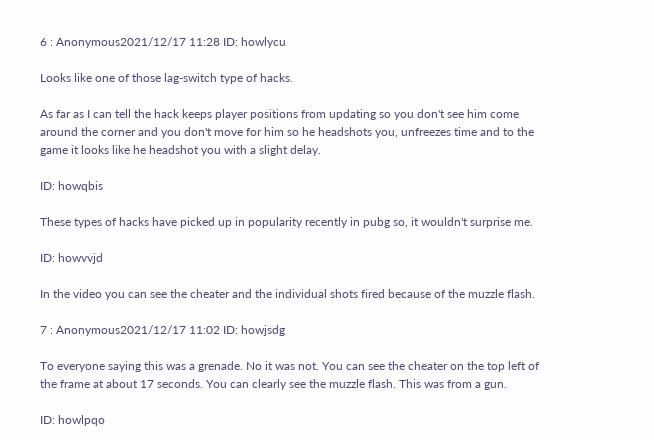6 : Anonymous2021/12/17 11:28 ID: howlycu

Looks like one of those lag-switch type of hacks.

As far as I can tell the hack keeps player positions from updating so you don't see him come around the corner and you don't move for him so he headshots you, unfreezes time and to the game it looks like he headshot you with a slight delay.

ID: howqbis

These types of hacks have picked up in popularity recently in pubg so, it wouldn't surprise me.

ID: howvvjd

In the video you can see the cheater and the individual shots fired because of the muzzle flash.

7 : Anonymous2021/12/17 11:02 ID: howjsdg

To everyone saying this was a grenade. No it was not. You can see the cheater on the top left of the frame at about 17 seconds. You can clearly see the muzzle flash. This was from a gun.

ID: howlpqo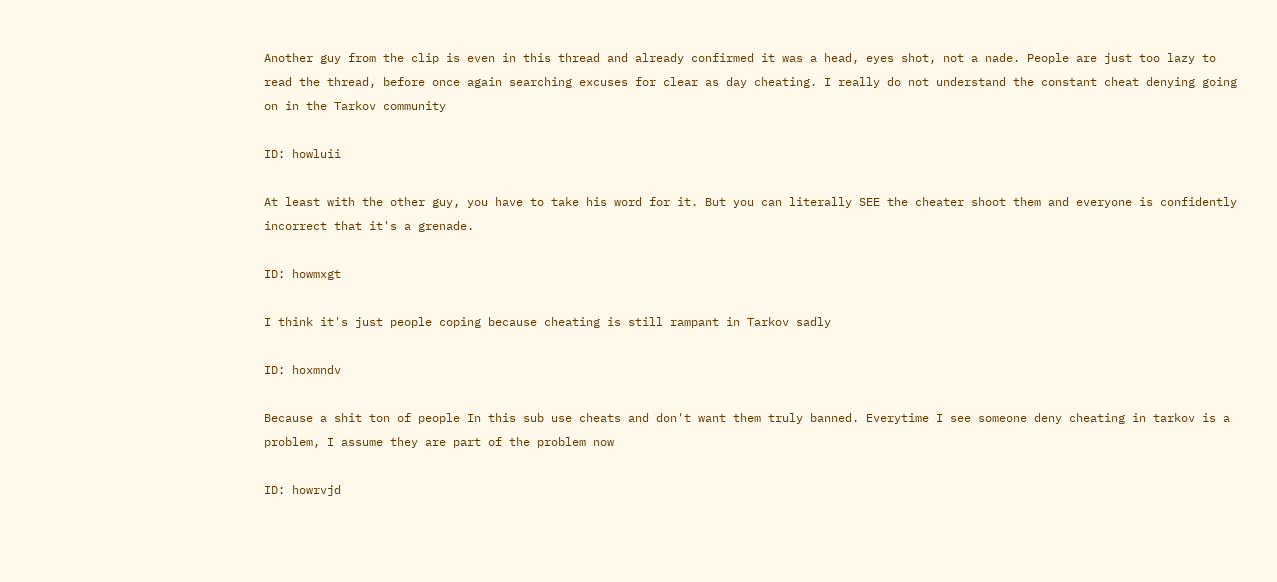Another guy from the clip is even in this thread and already confirmed it was a head, eyes shot, not a nade. People are just too lazy to read the thread, before once again searching excuses for clear as day cheating. I really do not understand the constant cheat denying going on in the Tarkov community

ID: howluii

At least with the other guy, you have to take his word for it. But you can literally SEE the cheater shoot them and everyone is confidently incorrect that it's a grenade.

ID: howmxgt

I think it's just people coping because cheating is still rampant in Tarkov sadly

ID: hoxmndv

Because a shit ton of people In this sub use cheats and don't want them truly banned. Everytime I see someone deny cheating in tarkov is a problem, I assume they are part of the problem now

ID: howrvjd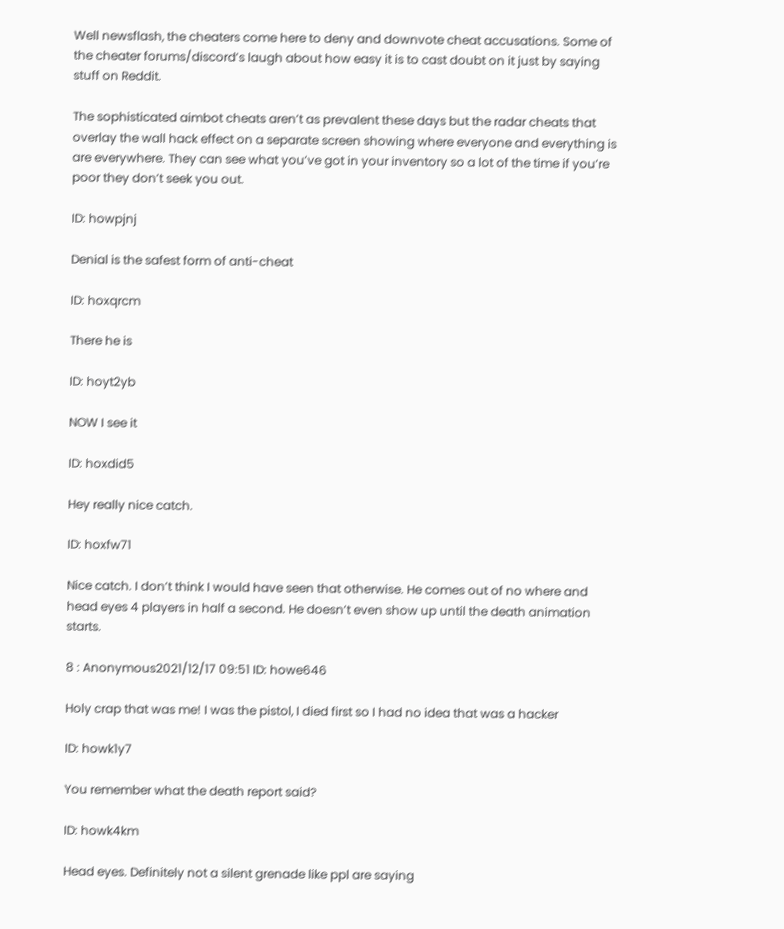Well newsflash, the cheaters come here to deny and downvote cheat accusations. Some of the cheater forums/discord’s laugh about how easy it is to cast doubt on it just by saying stuff on Reddit.

The sophisticated aimbot cheats aren’t as prevalent these days but the radar cheats that overlay the wall hack effect on a separate screen showing where everyone and everything is are everywhere. They can see what you’ve got in your inventory so a lot of the time if you’re poor they don’t seek you out.

ID: howpjnj

Denial is the safest form of anti-cheat

ID: hoxqrcm

There he is

ID: hoyt2yb

NOW I see it

ID: hoxdid5

Hey really nice catch.

ID: hoxfw71

Nice catch. I don’t think I would have seen that otherwise. He comes out of no where and head eyes 4 players in half a second. He doesn’t even show up until the death animation starts.

8 : Anonymous2021/12/17 09:51 ID: howe646

Holy crap that was me! I was the pistol, I died first so I had no idea that was a hacker

ID: howk1y7

You remember what the death report said?

ID: howk4km

Head eyes. Definitely not a silent grenade like ppl are saying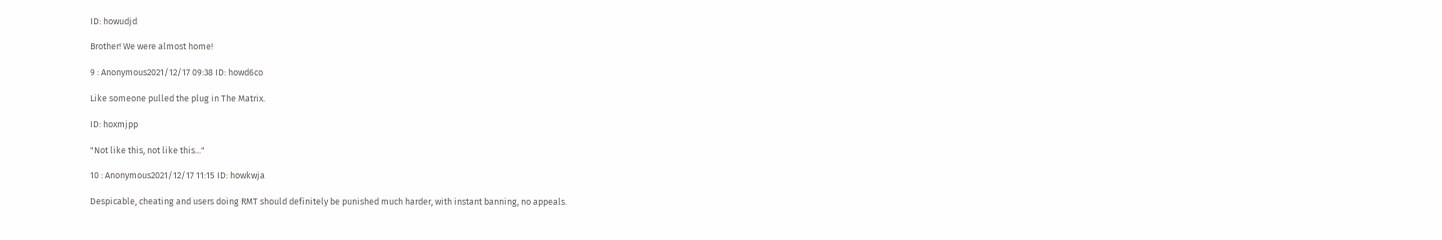ID: howudjd

Brother! We were almost home!

9 : Anonymous2021/12/17 09:38 ID: howd6co

Like someone pulled the plug in The Matrix.

ID: hoxmjpp

"Not like this, not like this..."

10 : Anonymous2021/12/17 11:15 ID: howkwja

Despicable, cheating and users doing RMT should definitely be punished much harder, with instant banning, no appeals.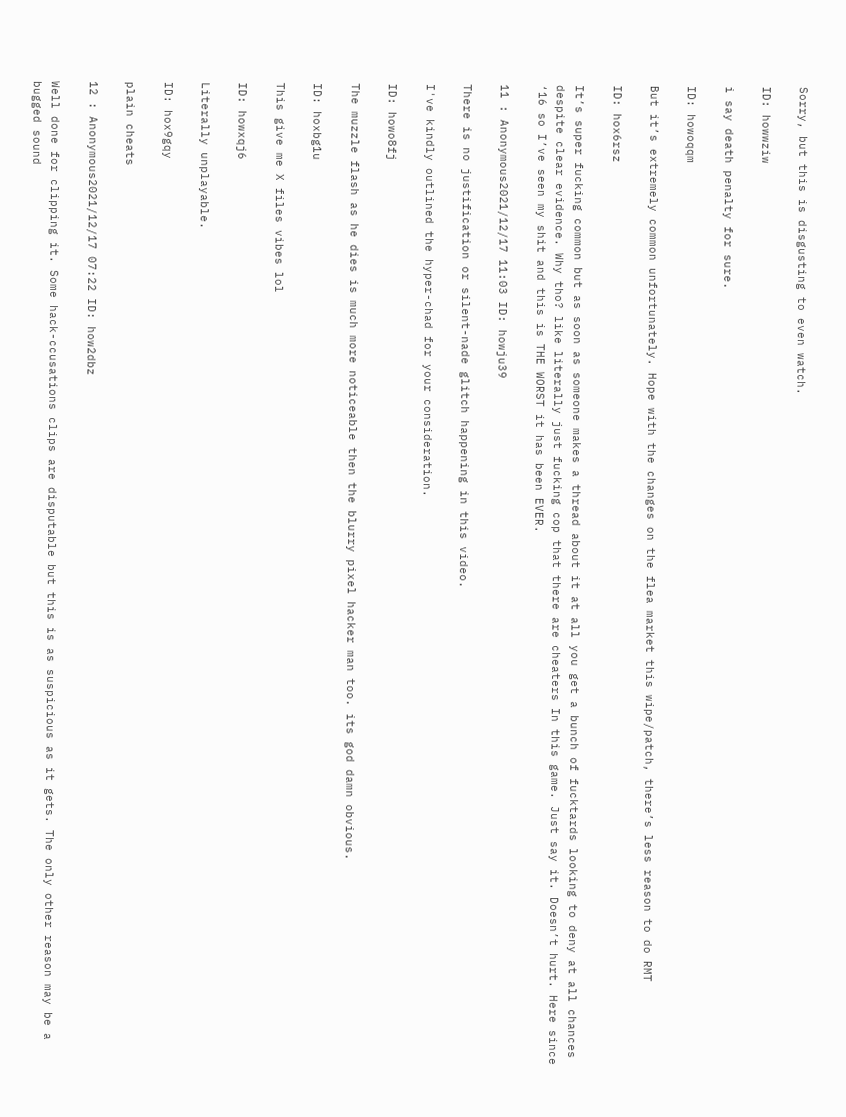Sorry, but this is disgusting to even watch.

ID: howwziw

i say death penalty for sure.

ID: howoqqm

But it’s extremely common unfortunately. Hope with the changes on the flea market this wipe/patch, there’s less reason to do RMT

ID: hox6rsz

It’s super fucking common but as soon as someone makes a thread about it at all you get a bunch of fucktards looking to deny at all chances despite clear evidence. Why tho? like literally just fucking cop that there are cheaters In this game. Just say it. Doesn’t hurt. Here since ‘16 so I’ve seen my shit and this is THE WORST it has been EVER.

11 : Anonymous2021/12/17 11:03 ID: howju39

There is no justification or silent-nade glitch happening in this video.

I've kindly outlined the hyper-chad for your consideration.

ID: howo8fj

The muzzle flash as he dies is much more noticeable then the blurry pixel hacker man too. its god damn obvious.

ID: hoxbg1u

This give me X files vibes lol

ID: howxqj6

Literally unplayable.

ID: hox9gqy

plain cheats

12 : Anonymous2021/12/17 07:22 ID: how2dbz

Well done for clipping it. Some hack-ccusations clips are disputable but this is as suspicious as it gets. The only other reason may be a bugged sound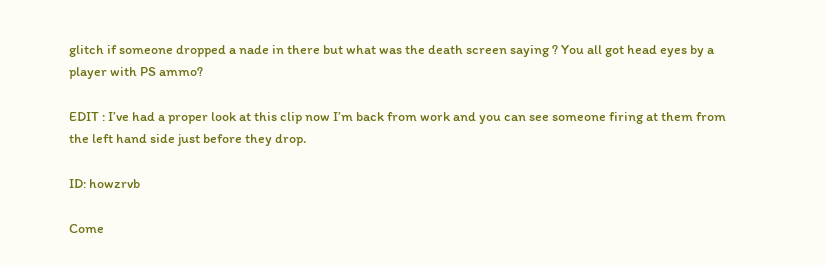glitch if someone dropped a nade in there but what was the death screen saying ? You all got head eyes by a player with PS ammo?

EDIT : I’ve had a proper look at this clip now I’m back from work and you can see someone firing at them from the left hand side just before they drop.

ID: howzrvb

Come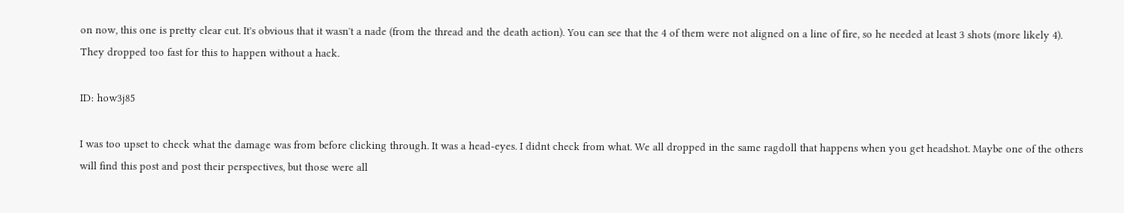on now, this one is pretty clear cut. It's obvious that it wasn't a nade (from the thread and the death action). You can see that the 4 of them were not aligned on a line of fire, so he needed at least 3 shots (more likely 4). They dropped too fast for this to happen without a hack.

ID: how3j85

I was too upset to check what the damage was from before clicking through. It was a head-eyes. I didnt check from what. We all dropped in the same ragdoll that happens when you get headshot. Maybe one of the others will find this post and post their perspectives, but those were all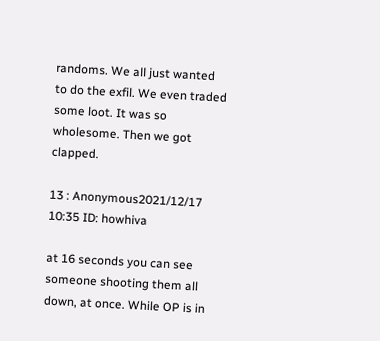randoms. We all just wanted to do the exfil. We even traded some loot. It was so wholesome. Then we got clapped.

13 : Anonymous2021/12/17 10:35 ID: howhiva

at 16 seconds you can see someone shooting them all down, at once. While OP is in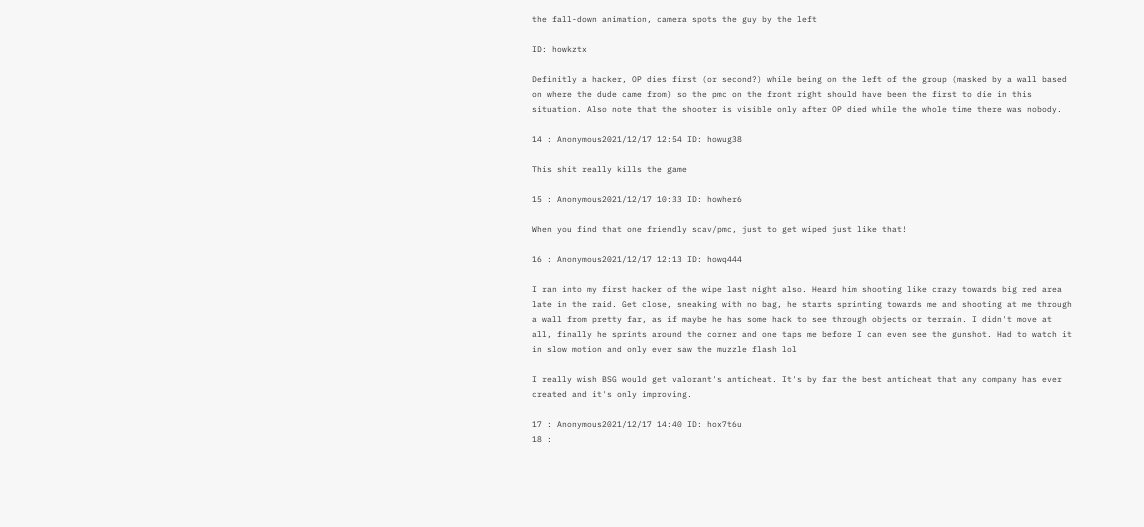the fall-down animation, camera spots the guy by the left

ID: howkztx

Definitly a hacker, OP dies first (or second?) while being on the left of the group (masked by a wall based on where the dude came from) so the pmc on the front right should have been the first to die in this situation. Also note that the shooter is visible only after OP died while the whole time there was nobody.

14 : Anonymous2021/12/17 12:54 ID: howug38

This shit really kills the game

15 : Anonymous2021/12/17 10:33 ID: howher6

When you find that one friendly scav/pmc, just to get wiped just like that!

16 : Anonymous2021/12/17 12:13 ID: howq444

I ran into my first hacker of the wipe last night also. Heard him shooting like crazy towards big red area late in the raid. Get close, sneaking with no bag, he starts sprinting towards me and shooting at me through a wall from pretty far, as if maybe he has some hack to see through objects or terrain. I didn't move at all, finally he sprints around the corner and one taps me before I can even see the gunshot. Had to watch it in slow motion and only ever saw the muzzle flash lol

I really wish BSG would get valorant's anticheat. It's by far the best anticheat that any company has ever created and it's only improving.

17 : Anonymous2021/12/17 14:40 ID: hox7t6u
18 :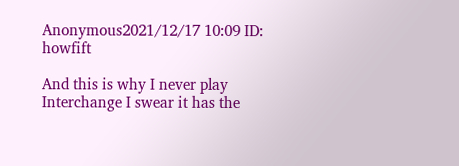Anonymous2021/12/17 10:09 ID: howfift

And this is why I never play Interchange I swear it has the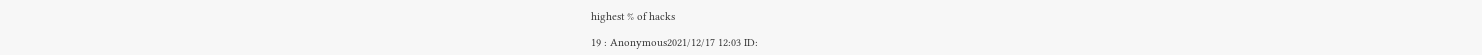highest % of hacks

19 : Anonymous2021/12/17 12:03 ID: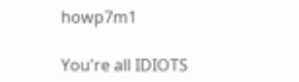howp7m1

You're all IDIOTS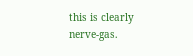this is clearly nerve-gas.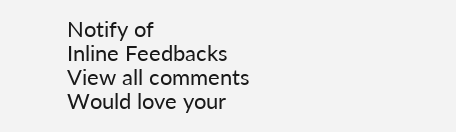Notify of
Inline Feedbacks
View all comments
Would love your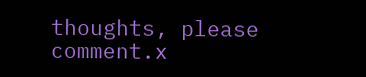thoughts, please comment.x